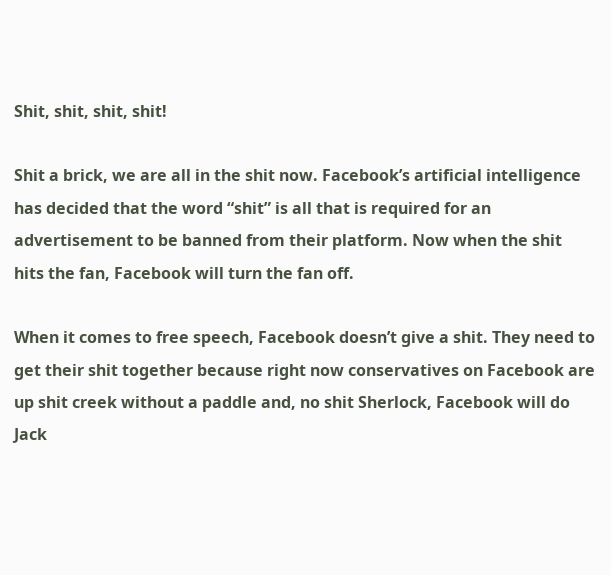Shit, shit, shit, shit!

Shit a brick, we are all in the shit now. Facebook’s artificial intelligence has decided that the word “shit” is all that is required for an advertisement to be banned from their platform. Now when the shit hits the fan, Facebook will turn the fan off.

When it comes to free speech, Facebook doesn’t give a shit. They need to get their shit together because right now conservatives on Facebook are up shit creek without a paddle and, no shit Sherlock, Facebook will do Jack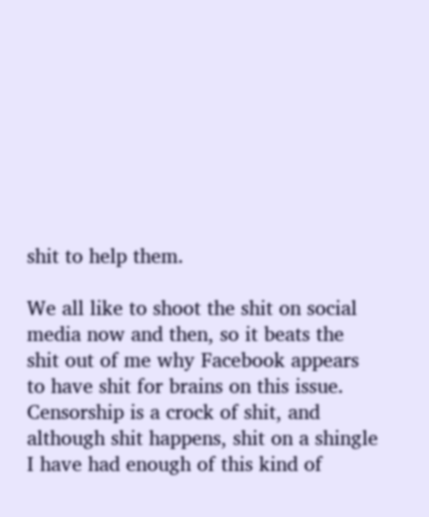shit to help them.

We all like to shoot the shit on social media now and then, so it beats the shit out of me why Facebook appears to have shit for brains on this issue. Censorship is a crock of shit, and although shit happens, shit on a shingle I have had enough of this kind of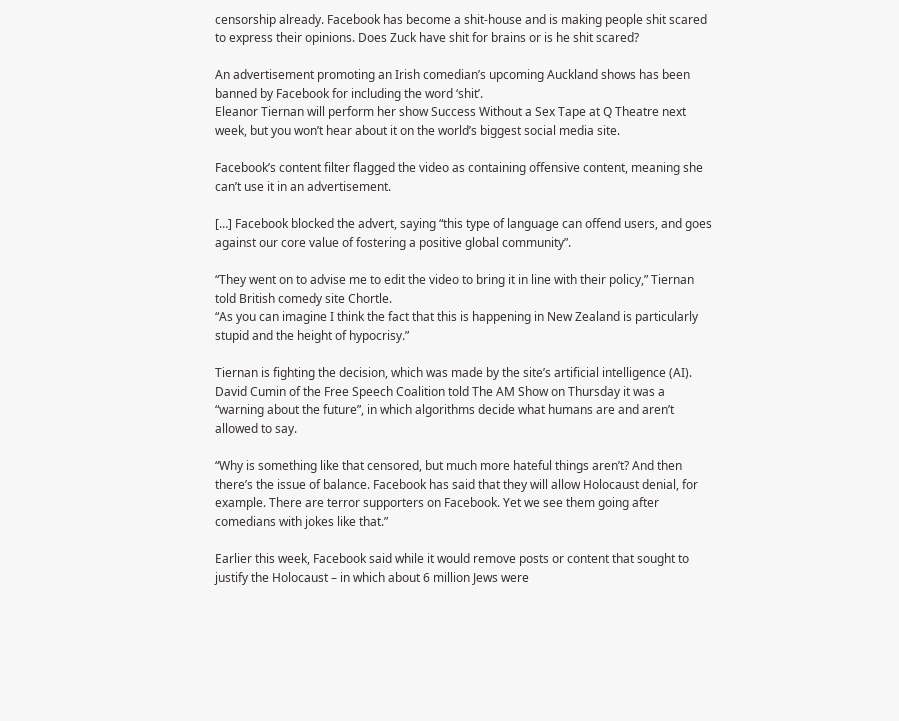censorship already. Facebook has become a shit-house and is making people shit scared to express their opinions. Does Zuck have shit for brains or is he shit scared?

An advertisement promoting an Irish comedian’s upcoming Auckland shows has been banned by Facebook for including the word ‘shit’.
Eleanor Tiernan will perform her show Success Without a Sex Tape at Q Theatre next week, but you won’t hear about it on the world’s biggest social media site.

Facebook’s content filter flagged the video as containing offensive content, meaning she can’t use it in an advertisement.

[…] Facebook blocked the advert, saying “this type of language can offend users, and goes against our core value of fostering a positive global community”.

“They went on to advise me to edit the video to bring it in line with their policy,” Tiernan told British comedy site Chortle.
“As you can imagine I think the fact that this is happening in New Zealand is particularly stupid and the height of hypocrisy.”

Tiernan is fighting the decision, which was made by the site’s artificial intelligence (AI).
David Cumin of the Free Speech Coalition told The AM Show on Thursday it was a “warning about the future”, in which algorithms decide what humans are and aren’t allowed to say.

“Why is something like that censored, but much more hateful things aren’t? And then there’s the issue of balance. Facebook has said that they will allow Holocaust denial, for example. There are terror supporters on Facebook. Yet we see them going after comedians with jokes like that.”

Earlier this week, Facebook said while it would remove posts or content that sought to justify the Holocaust – in which about 6 million Jews were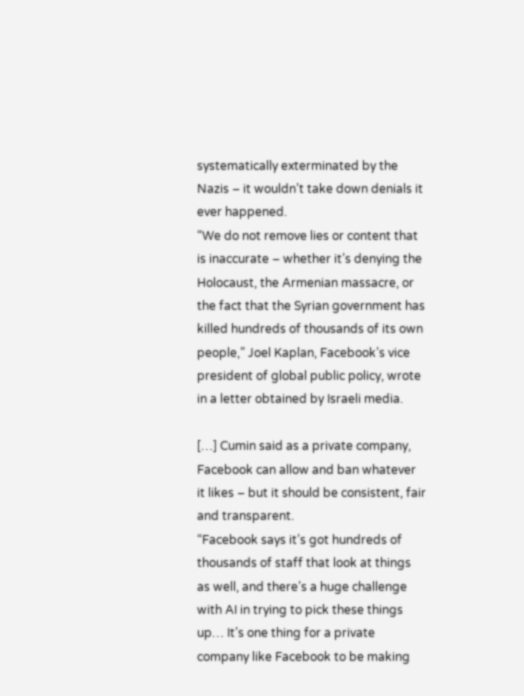systematically exterminated by the Nazis – it wouldn’t take down denials it ever happened.
“We do not remove lies or content that is inaccurate – whether it’s denying the Holocaust, the Armenian massacre, or the fact that the Syrian government has killed hundreds of thousands of its own people,” Joel Kaplan, Facebook’s vice president of global public policy, wrote in a letter obtained by Israeli media.

[…] Cumin said as a private company, Facebook can allow and ban whatever it likes – but it should be consistent, fair and transparent.
“Facebook says it’s got hundreds of thousands of staff that look at things as well, and there’s a huge challenge with AI in trying to pick these things up… It’s one thing for a private company like Facebook to be making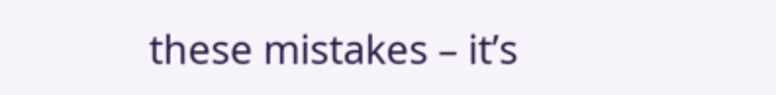these mistakes – it’s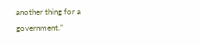another thing for a government.”